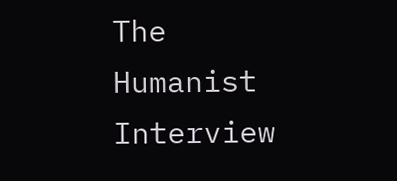The Humanist Interview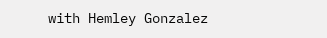with Hemley Gonzalez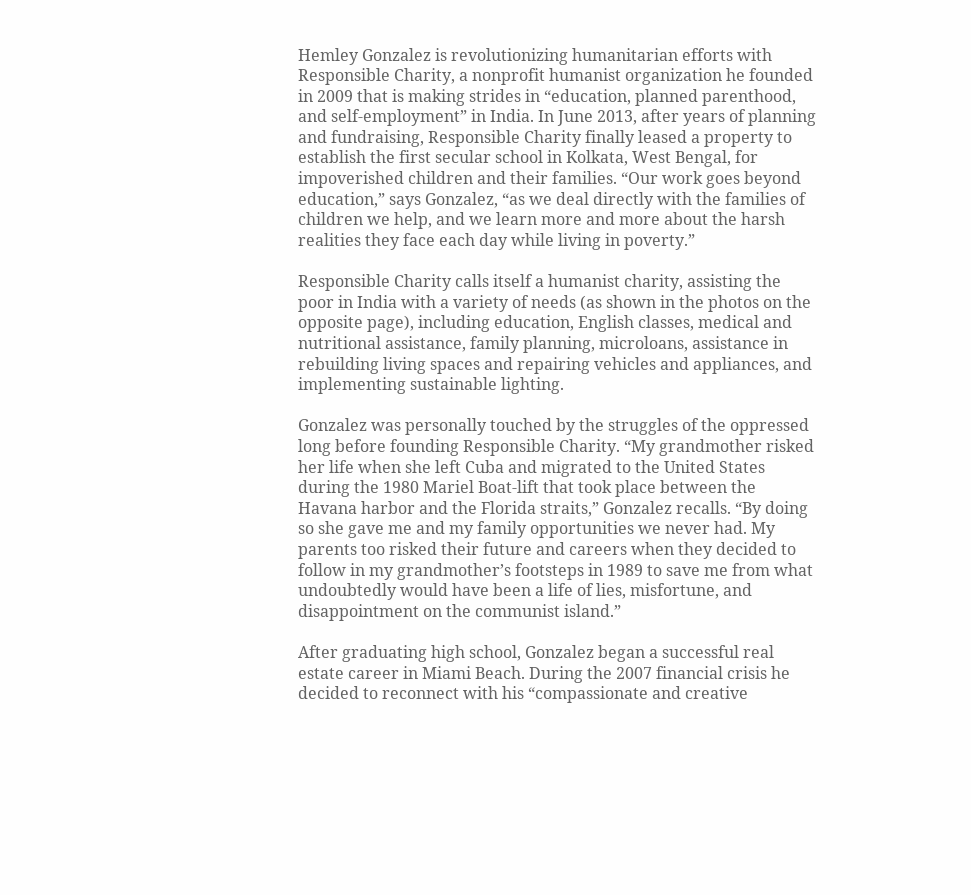Hemley Gonzalez is revolutionizing humanitarian efforts with Responsible Charity, a nonprofit humanist organization he founded in 2009 that is making strides in “education, planned parenthood, and self-employment” in India. In June 2013, after years of planning and fundraising, Responsible Charity finally leased a property to establish the first secular school in Kolkata, West Bengal, for impoverished children and their families. “Our work goes beyond education,” says Gonzalez, “as we deal directly with the families of children we help, and we learn more and more about the harsh realities they face each day while living in poverty.”

Responsible Charity calls itself a humanist charity, assisting the poor in India with a variety of needs (as shown in the photos on the opposite page), including education, English classes, medical and nutritional assistance, family planning, microloans, assistance in rebuilding living spaces and repairing vehicles and appliances, and implementing sustainable lighting.

Gonzalez was personally touched by the struggles of the oppressed long before founding Responsible Charity. “My grandmother risked her life when she left Cuba and migrated to the United States during the 1980 Mariel Boat-lift that took place between the Havana harbor and the Florida straits,” Gonzalez recalls. “By doing so she gave me and my family opportunities we never had. My parents too risked their future and careers when they decided to follow in my grandmother’s footsteps in 1989 to save me from what undoubtedly would have been a life of lies, misfortune, and disappointment on the communist island.”

After graduating high school, Gonzalez began a successful real estate career in Miami Beach. During the 2007 financial crisis he decided to reconnect with his “compassionate and creative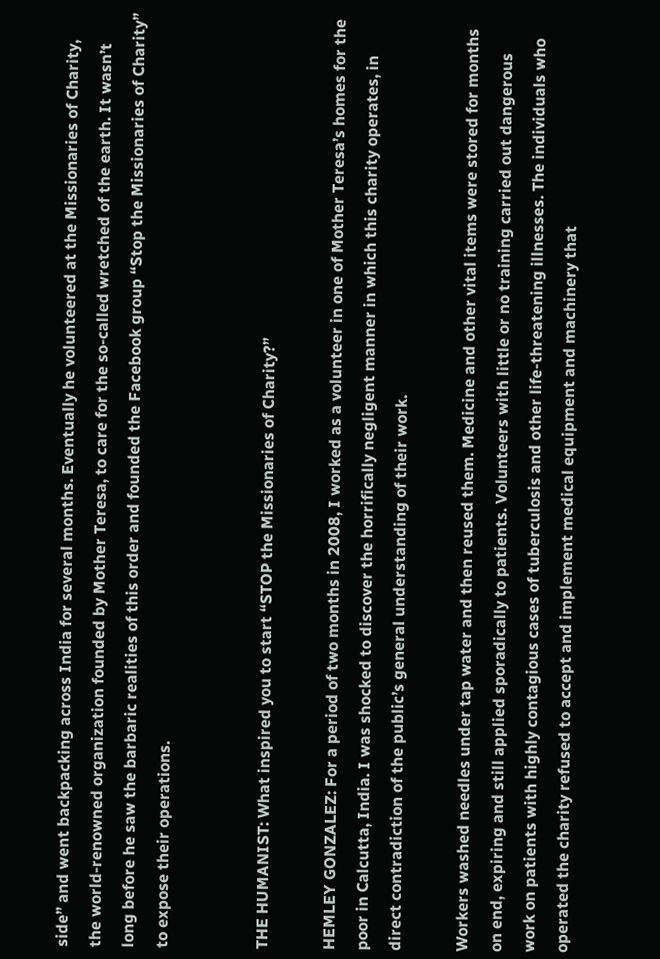side” and went backpacking across India for several months. Eventually he volunteered at the Missionaries of Charity, the world-renowned organization founded by Mother Teresa, to care for the so-called wretched of the earth. It wasn’t long before he saw the barbaric realities of this order and founded the Facebook group “Stop the Missionaries of Charity” to expose their operations.


THE HUMANIST: What inspired you to start “STOP the Missionaries of Charity?”

HEMLEY GONZALEZ: For a period of two months in 2008, I worked as a volunteer in one of Mother Teresa’s homes for the poor in Calcutta, India. I was shocked to discover the horrifically negligent manner in which this charity operates, in direct contradiction of the public’s general understanding of their work.

Workers washed needles under tap water and then reused them. Medicine and other vital items were stored for months on end, expiring and still applied sporadically to patients. Volunteers with little or no training carried out dangerous work on patients with highly contagious cases of tuberculosis and other life-threatening illnesses. The individuals who operated the charity refused to accept and implement medical equipment and machinery that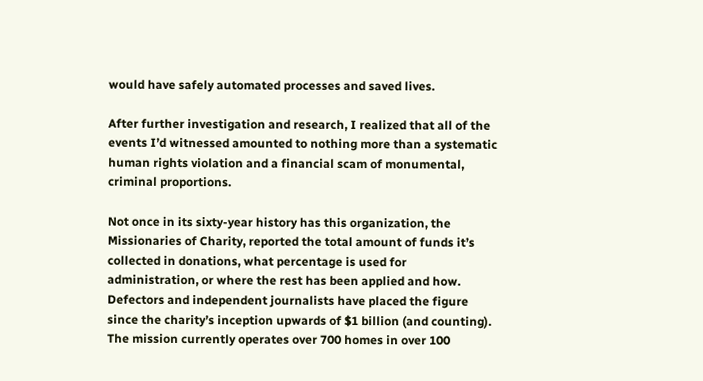would have safely automated processes and saved lives.

After further investigation and research, I realized that all of the events I’d witnessed amounted to nothing more than a systematic human rights violation and a financial scam of monumental, criminal proportions.

Not once in its sixty-year history has this organization, the Missionaries of Charity, reported the total amount of funds it’s collected in donations, what percentage is used for administration, or where the rest has been applied and how. Defectors and independent journalists have placed the figure since the charity’s inception upwards of $1 billion (and counting). The mission currently operates over 700 homes in over 100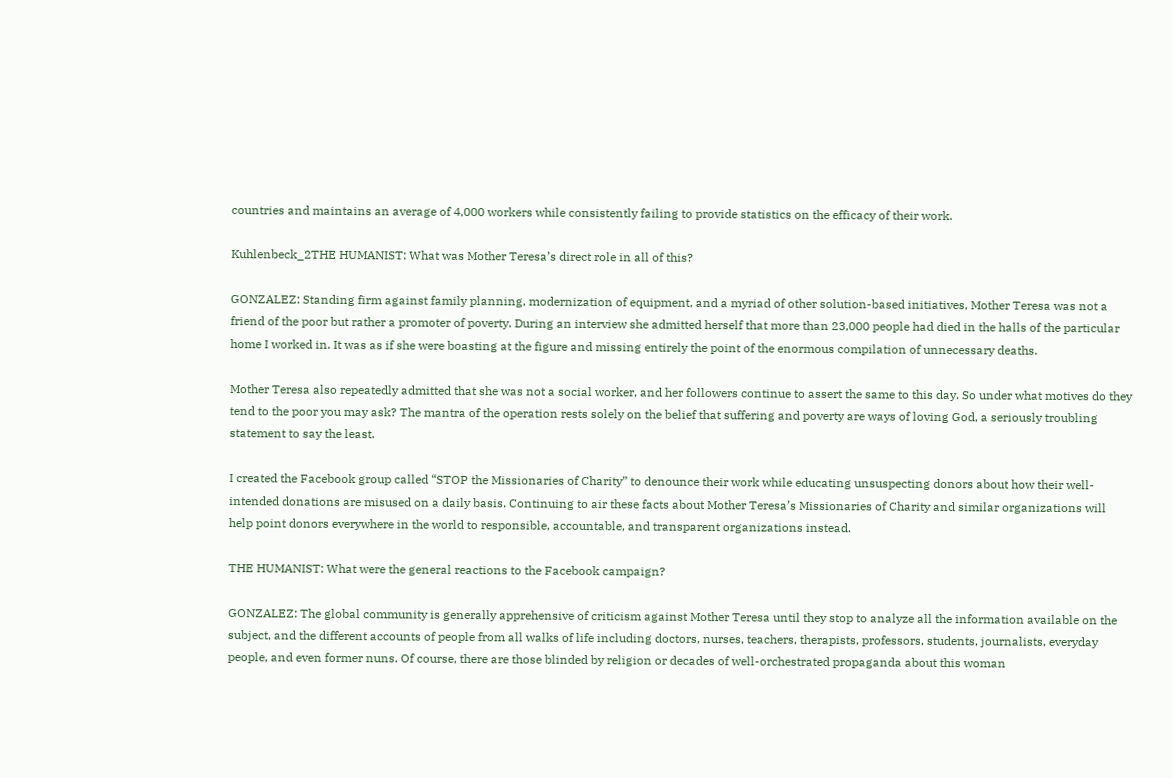countries and maintains an average of 4,000 workers while consistently failing to provide statistics on the efficacy of their work.

Kuhlenbeck_2THE HUMANIST: What was Mother Teresa’s direct role in all of this?

GONZALEZ: Standing firm against family planning, modernization of equipment, and a myriad of other solution-based initiatives, Mother Teresa was not a friend of the poor but rather a promoter of poverty. During an interview she admitted herself that more than 23,000 people had died in the halls of the particular home I worked in. It was as if she were boasting at the figure and missing entirely the point of the enormous compilation of unnecessary deaths.

Mother Teresa also repeatedly admitted that she was not a social worker, and her followers continue to assert the same to this day. So under what motives do they tend to the poor you may ask? The mantra of the operation rests solely on the belief that suffering and poverty are ways of loving God, a seriously troubling statement to say the least.

I created the Facebook group called “STOP the Missionaries of Charity” to denounce their work while educating unsuspecting donors about how their well-intended donations are misused on a daily basis. Continuing to air these facts about Mother Teresa’s Missionaries of Charity and similar organizations will help point donors everywhere in the world to responsible, accountable, and transparent organizations instead.

THE HUMANIST: What were the general reactions to the Facebook campaign?

GONZALEZ: The global community is generally apprehensive of criticism against Mother Teresa until they stop to analyze all the information available on the subject, and the different accounts of people from all walks of life including doctors, nurses, teachers, therapists, professors, students, journalists, everyday people, and even former nuns. Of course, there are those blinded by religion or decades of well-orchestrated propaganda about this woman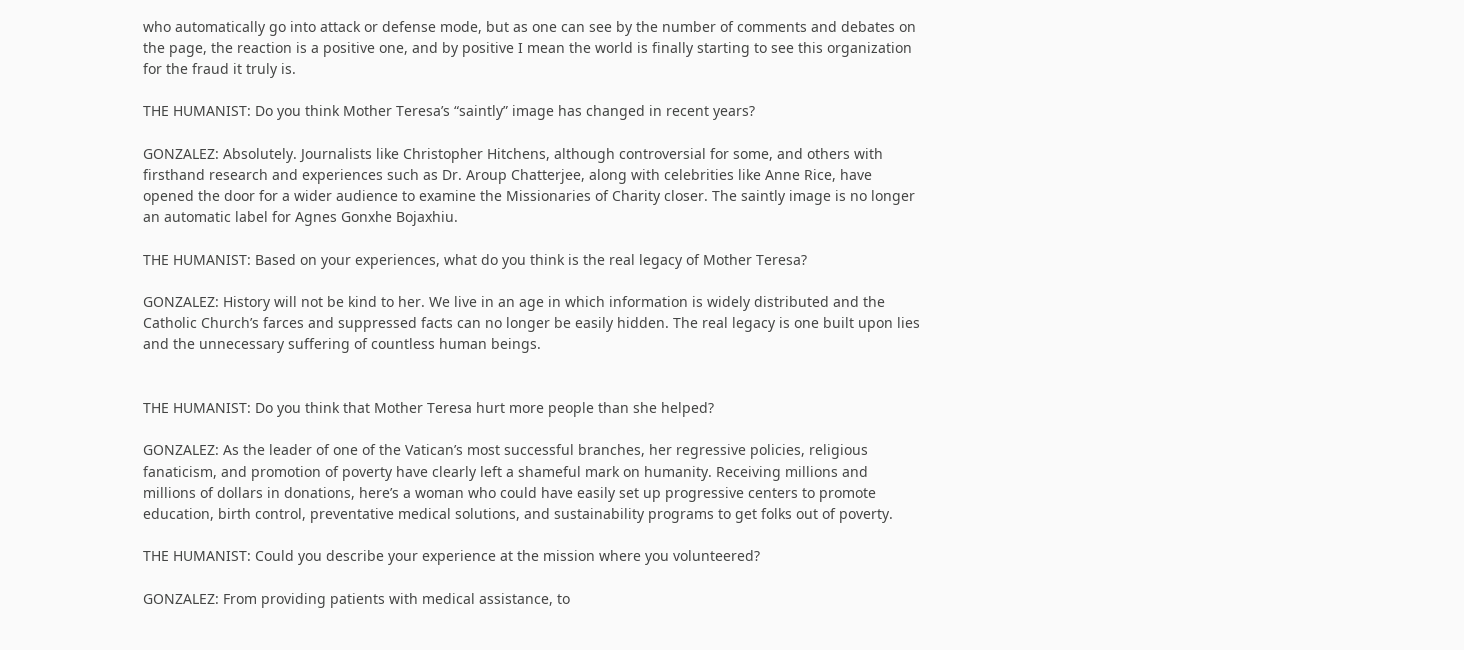who automatically go into attack or defense mode, but as one can see by the number of comments and debates on the page, the reaction is a positive one, and by positive I mean the world is finally starting to see this organization for the fraud it truly is.

THE HUMANIST: Do you think Mother Teresa’s “saintly” image has changed in recent years?

GONZALEZ: Absolutely. Journalists like Christopher Hitchens, although controversial for some, and others with firsthand research and experiences such as Dr. Aroup Chatterjee, along with celebrities like Anne Rice, have opened the door for a wider audience to examine the Missionaries of Charity closer. The saintly image is no longer an automatic label for Agnes Gonxhe Bojaxhiu.

THE HUMANIST: Based on your experiences, what do you think is the real legacy of Mother Teresa?

GONZALEZ: History will not be kind to her. We live in an age in which information is widely distributed and the Catholic Church’s farces and suppressed facts can no longer be easily hidden. The real legacy is one built upon lies and the unnecessary suffering of countless human beings.


THE HUMANIST: Do you think that Mother Teresa hurt more people than she helped?

GONZALEZ: As the leader of one of the Vatican’s most successful branches, her regressive policies, religious fanaticism, and promotion of poverty have clearly left a shameful mark on humanity. Receiving millions and millions of dollars in donations, here’s a woman who could have easily set up progressive centers to promote education, birth control, preventative medical solutions, and sustainability programs to get folks out of poverty.

THE HUMANIST: Could you describe your experience at the mission where you volunteered?

GONZALEZ: From providing patients with medical assistance, to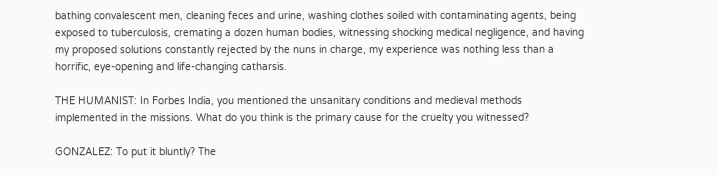bathing convalescent men, cleaning feces and urine, washing clothes soiled with contaminating agents, being exposed to tuberculosis, cremating a dozen human bodies, witnessing shocking medical negligence, and having my proposed solutions constantly rejected by the nuns in charge, my experience was nothing less than a horrific, eye-opening and life-changing catharsis.

THE HUMANIST: In Forbes India, you mentioned the unsanitary conditions and medieval methods implemented in the missions. What do you think is the primary cause for the cruelty you witnessed?

GONZALEZ: To put it bluntly? The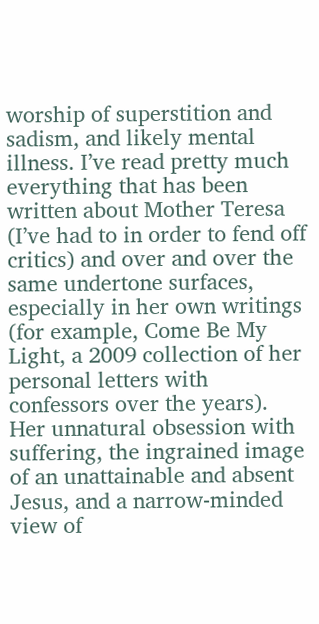worship of superstition and sadism, and likely mental illness. I’ve read pretty much everything that has been written about Mother Teresa (I’ve had to in order to fend off critics) and over and over the same undertone surfaces, especially in her own writings (for example, Come Be My Light, a 2009 collection of her personal letters with confessors over the years). Her unnatural obsession with suffering, the ingrained image of an unattainable and absent Jesus, and a narrow-minded view of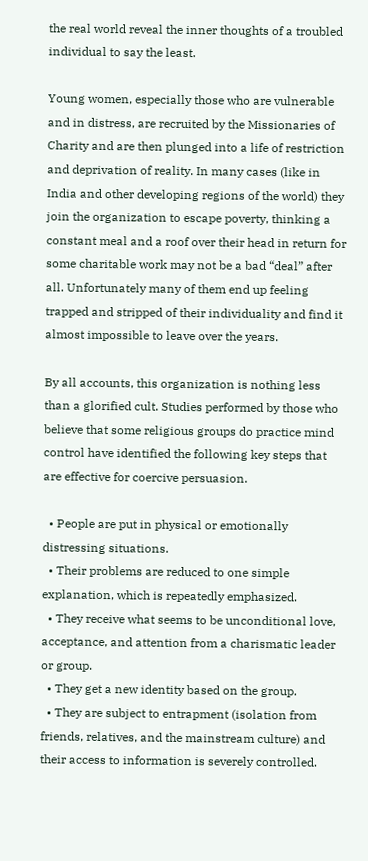the real world reveal the inner thoughts of a troubled individual to say the least.

Young women, especially those who are vulnerable and in distress, are recruited by the Missionaries of Charity and are then plunged into a life of restriction and deprivation of reality. In many cases (like in India and other developing regions of the world) they join the organization to escape poverty, thinking a constant meal and a roof over their head in return for some charitable work may not be a bad “deal” after all. Unfortunately many of them end up feeling trapped and stripped of their individuality and find it almost impossible to leave over the years.

By all accounts, this organization is nothing less than a glorified cult. Studies performed by those who believe that some religious groups do practice mind control have identified the following key steps that are effective for coercive persuasion.

  • People are put in physical or emotionally distressing situations.
  • Their problems are reduced to one simple explanation, which is repeatedly emphasized.
  • They receive what seems to be unconditional love, acceptance, and attention from a charismatic leader or group.
  • They get a new identity based on the group.
  • They are subject to entrapment (isolation from friends, relatives, and the mainstream culture) and their access to information is severely controlled.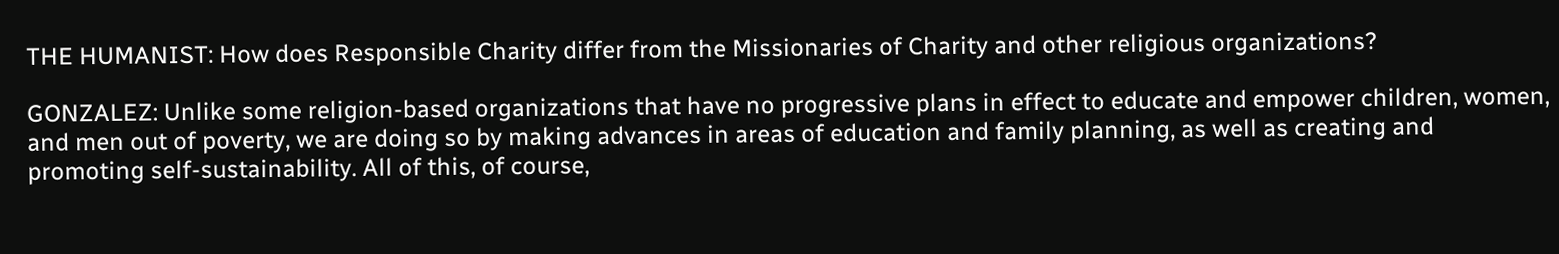THE HUMANIST: How does Responsible Charity differ from the Missionaries of Charity and other religious organizations?

GONZALEZ: Unlike some religion-based organizations that have no progressive plans in effect to educate and empower children, women, and men out of poverty, we are doing so by making advances in areas of education and family planning, as well as creating and promoting self-sustainability. All of this, of course,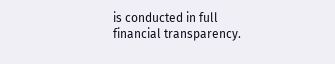is conducted in full financial transparency.